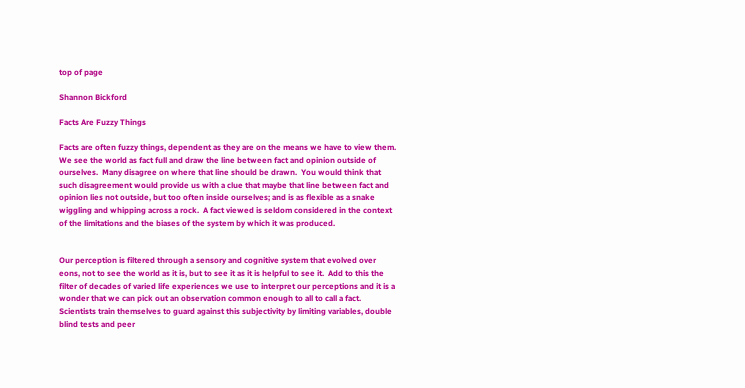top of page

Shannon Bickford

Facts Are Fuzzy Things

Facts are often fuzzy things, dependent as they are on the means we have to view them.  We see the world as fact full and draw the line between fact and opinion outside of ourselves.  Many disagree on where that line should be drawn.  You would think that such disagreement would provide us with a clue that maybe that line between fact and opinion lies not outside, but too often inside ourselves; and is as flexible as a snake wiggling and whipping across a rock.  A fact viewed is seldom considered in the context of the limitations and the biases of the system by which it was produced.


Our perception is filtered through a sensory and cognitive system that evolved over eons, not to see the world as it is, but to see it as it is helpful to see it.  Add to this the filter of decades of varied life experiences we use to interpret our perceptions and it is a wonder that we can pick out an observation common enough to all to call a fact.  Scientists train themselves to guard against this subjectivity by limiting variables, double blind tests and peer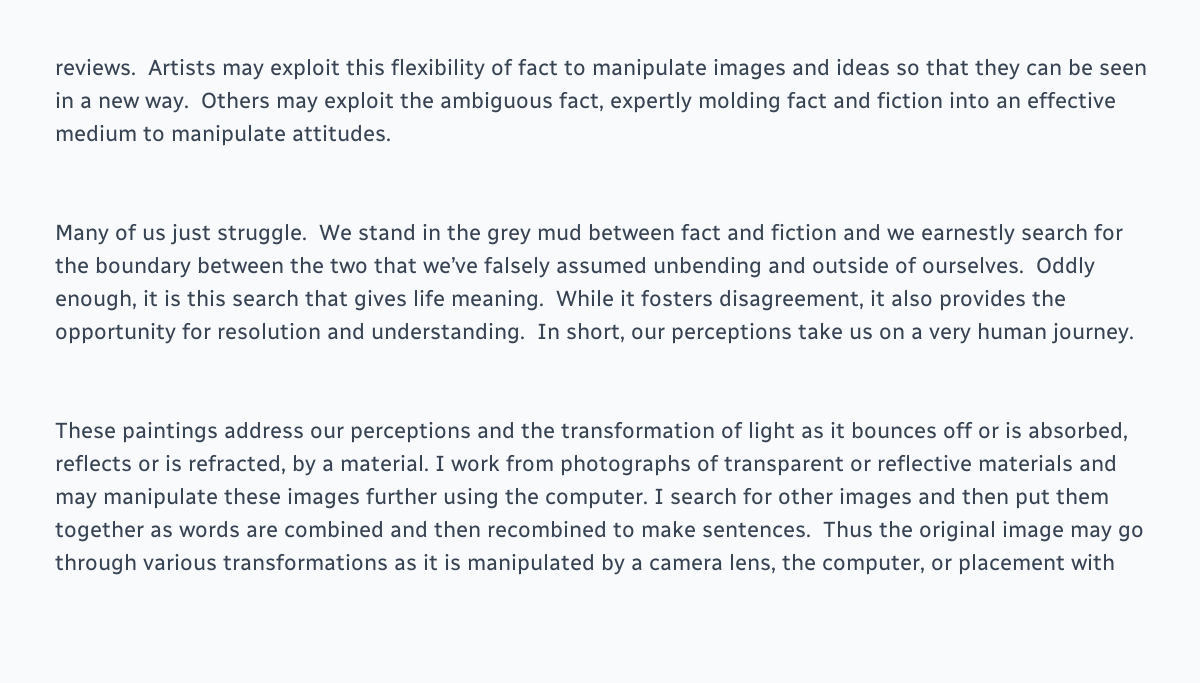reviews.  Artists may exploit this flexibility of fact to manipulate images and ideas so that they can be seen in a new way.  Others may exploit the ambiguous fact, expertly molding fact and fiction into an effective medium to manipulate attitudes.


Many of us just struggle.  We stand in the grey mud between fact and fiction and we earnestly search for the boundary between the two that we’ve falsely assumed unbending and outside of ourselves.  Oddly enough, it is this search that gives life meaning.  While it fosters disagreement, it also provides the opportunity for resolution and understanding.  In short, our perceptions take us on a very human journey.


These paintings address our perceptions and the transformation of light as it bounces off or is absorbed, reflects or is refracted, by a material. I work from photographs of transparent or reflective materials and may manipulate these images further using the computer. I search for other images and then put them together as words are combined and then recombined to make sentences.  Thus the original image may go through various transformations as it is manipulated by a camera lens, the computer, or placement with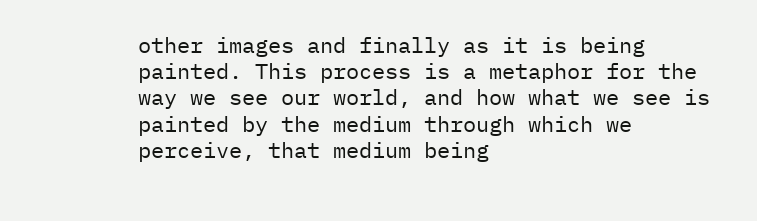other images and finally as it is being painted. This process is a metaphor for the way we see our world, and how what we see is painted by the medium through which we perceive, that medium being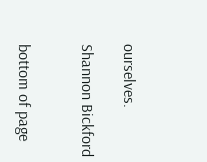ourselves.

Shannon Bickford


bottom of page